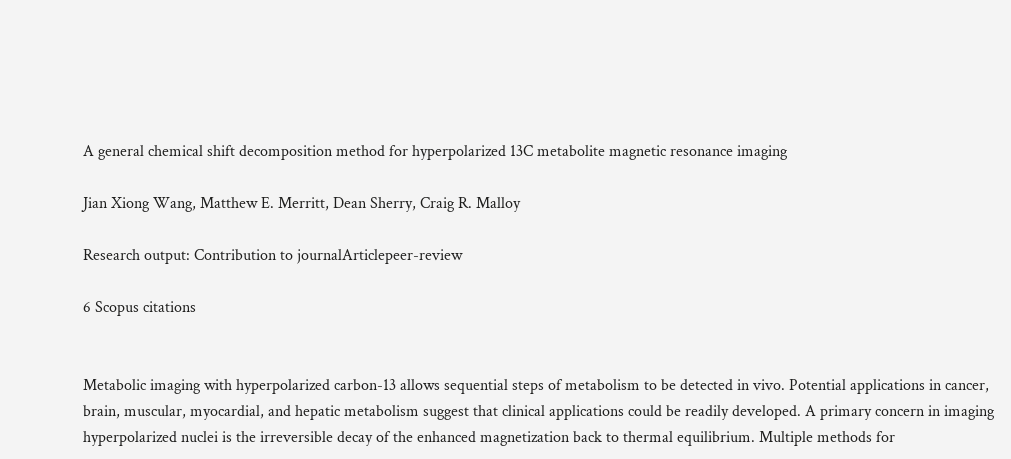A general chemical shift decomposition method for hyperpolarized 13C metabolite magnetic resonance imaging

Jian Xiong Wang, Matthew E. Merritt, Dean Sherry, Craig R. Malloy

Research output: Contribution to journalArticlepeer-review

6 Scopus citations


Metabolic imaging with hyperpolarized carbon-13 allows sequential steps of metabolism to be detected in vivo. Potential applications in cancer, brain, muscular, myocardial, and hepatic metabolism suggest that clinical applications could be readily developed. A primary concern in imaging hyperpolarized nuclei is the irreversible decay of the enhanced magnetization back to thermal equilibrium. Multiple methods for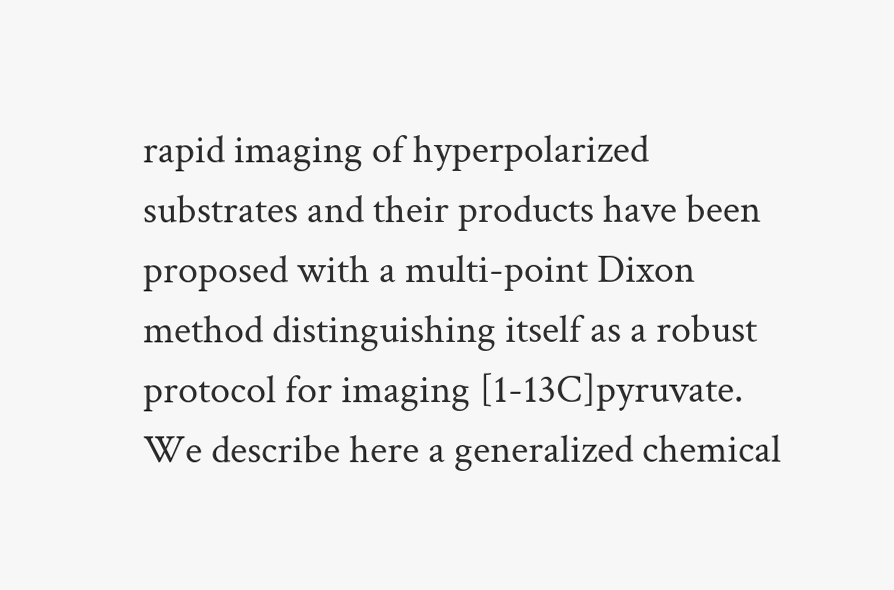rapid imaging of hyperpolarized substrates and their products have been proposed with a multi-point Dixon method distinguishing itself as a robust protocol for imaging [1-13C]pyruvate. We describe here a generalized chemical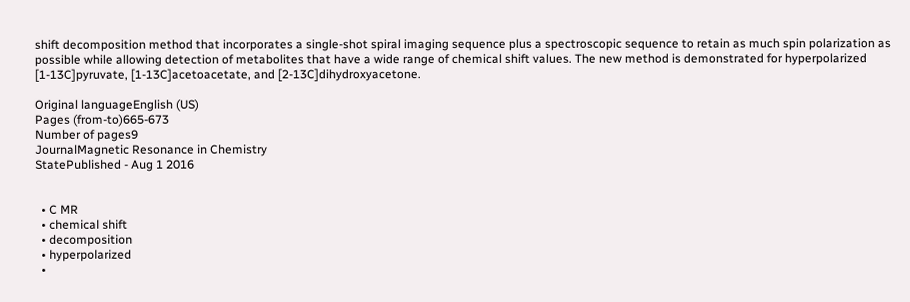shift decomposition method that incorporates a single-shot spiral imaging sequence plus a spectroscopic sequence to retain as much spin polarization as possible while allowing detection of metabolites that have a wide range of chemical shift values. The new method is demonstrated for hyperpolarized [1-13C]pyruvate, [1-13C]acetoacetate, and [2-13C]dihydroxyacetone.

Original languageEnglish (US)
Pages (from-to)665-673
Number of pages9
JournalMagnetic Resonance in Chemistry
StatePublished - Aug 1 2016


  • C MR
  • chemical shift
  • decomposition
  • hyperpolarized
  •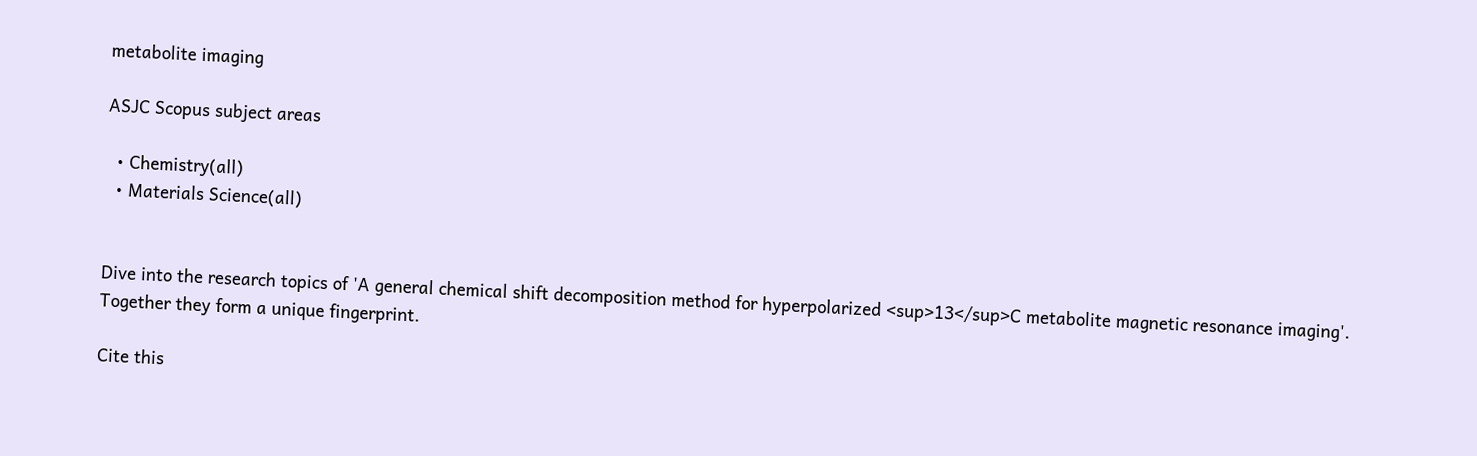metabolite imaging

ASJC Scopus subject areas

  • Chemistry(all)
  • Materials Science(all)


Dive into the research topics of 'A general chemical shift decomposition method for hyperpolarized <sup>13</sup>C metabolite magnetic resonance imaging'. Together they form a unique fingerprint.

Cite this